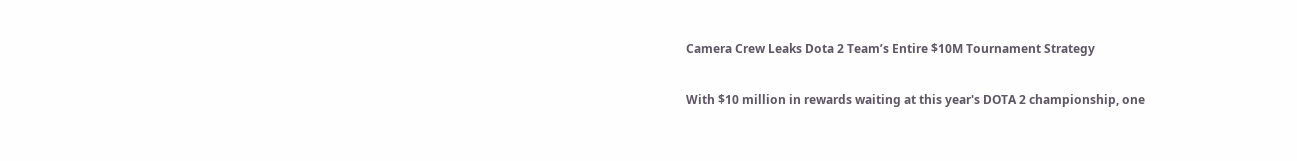Camera Crew Leaks Dota 2 Team’s Entire $10M Tournament Strategy

With $10 million in rewards waiting at this year's DOTA 2 championship, one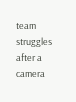team struggles after a camera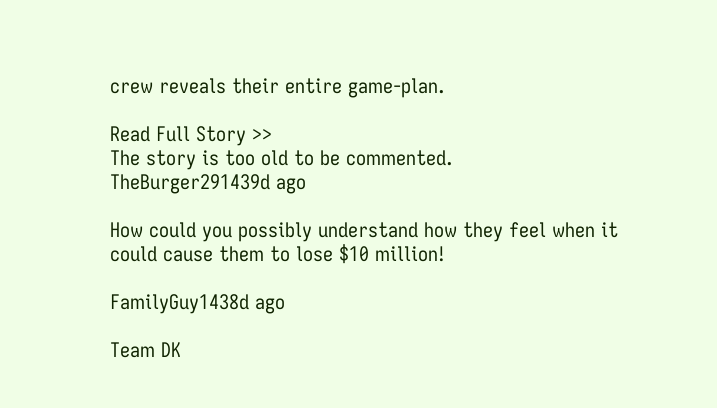crew reveals their entire game-plan.

Read Full Story >>
The story is too old to be commented.
TheBurger291439d ago

How could you possibly understand how they feel when it could cause them to lose $10 million!

FamilyGuy1438d ago

Team DK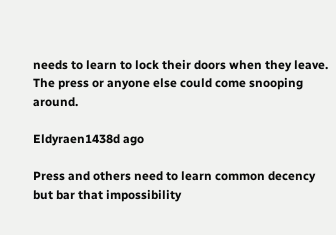needs to learn to lock their doors when they leave. The press or anyone else could come snooping around.

Eldyraen1438d ago

Press and others need to learn common decency but bar that impossibility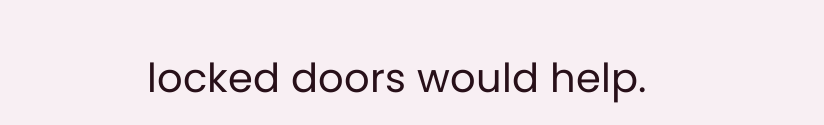locked doors would help.